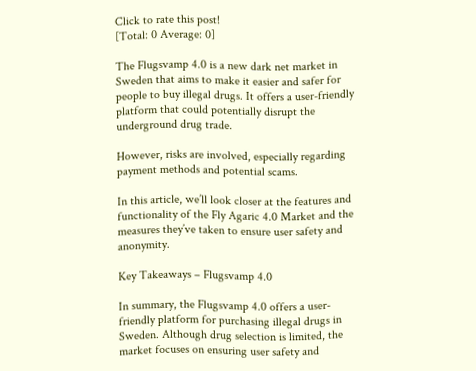Click to rate this post!
[Total: 0 Average: 0]

The Flugsvamp 4.0 is a new dark net market in Sweden that aims to make it easier and safer for people to buy illegal drugs. It offers a user-friendly platform that could potentially disrupt the underground drug trade.

However, risks are involved, especially regarding payment methods and potential scams.

In this article, we’ll look closer at the features and functionality of the Fly Agaric 4.0 Market and the measures they’ve taken to ensure user safety and anonymity.

Key Takeaways – Flugsvamp 4.0

In summary, the Flugsvamp 4.0 offers a user-friendly platform for purchasing illegal drugs in Sweden. Although drug selection is limited, the market focuses on ensuring user safety and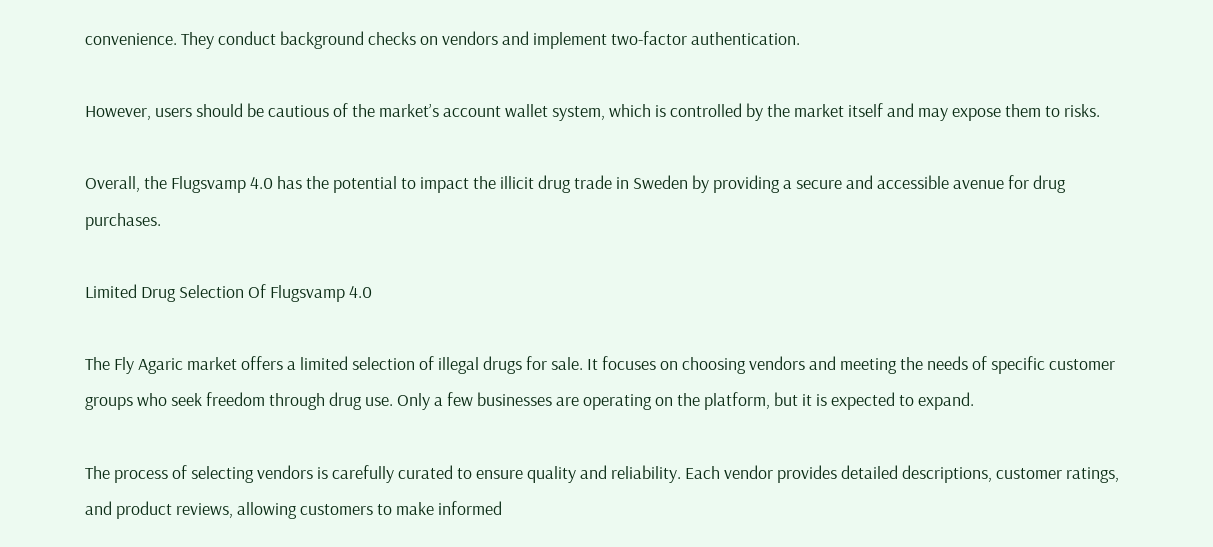convenience. They conduct background checks on vendors and implement two-factor authentication.

However, users should be cautious of the market’s account wallet system, which is controlled by the market itself and may expose them to risks.

Overall, the Flugsvamp 4.0 has the potential to impact the illicit drug trade in Sweden by providing a secure and accessible avenue for drug purchases.

Limited Drug Selection Of Flugsvamp 4.0

The Fly Agaric market offers a limited selection of illegal drugs for sale. It focuses on choosing vendors and meeting the needs of specific customer groups who seek freedom through drug use. Only a few businesses are operating on the platform, but it is expected to expand.

The process of selecting vendors is carefully curated to ensure quality and reliability. Each vendor provides detailed descriptions, customer ratings, and product reviews, allowing customers to make informed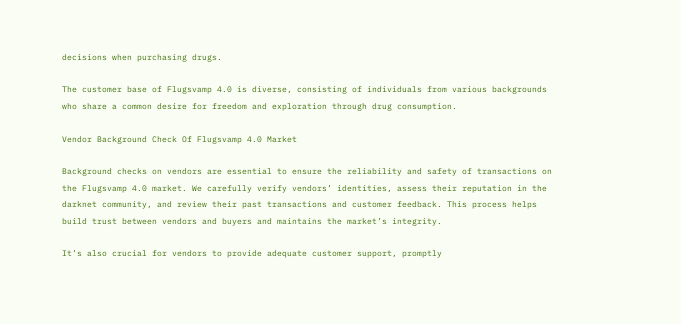decisions when purchasing drugs.

The customer base of Flugsvamp 4.0 is diverse, consisting of individuals from various backgrounds who share a common desire for freedom and exploration through drug consumption.

Vendor Background Check Of Flugsvamp 4.0 Market

Background checks on vendors are essential to ensure the reliability and safety of transactions on the Flugsvamp 4.0 market. We carefully verify vendors’ identities, assess their reputation in the darknet community, and review their past transactions and customer feedback. This process helps build trust between vendors and buyers and maintains the market’s integrity.

It’s also crucial for vendors to provide adequate customer support, promptly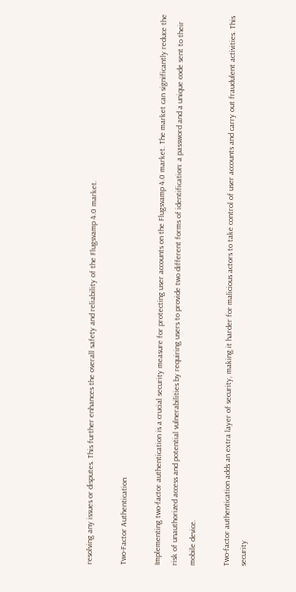resolving any issues or disputes. This further enhances the overall safety and reliability of the Flugsvamp 4.0 market.

Two-Factor Authentication

Implementing two-factor authentication is a crucial security measure for protecting user accounts on the Flugsvamp 4.0 market. The market can significantly reduce the risk of unauthorized access and potential vulnerabilities by requiring users to provide two different forms of identification: a password and a unique code sent to their mobile device.

Two-factor authentication adds an extra layer of security, making it harder for malicious actors to take control of user accounts and carry out fraudulent activities. This security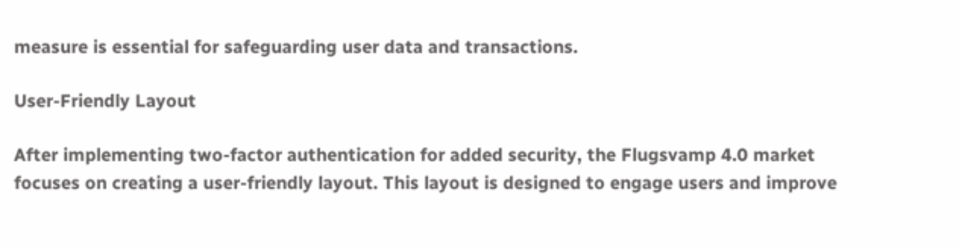measure is essential for safeguarding user data and transactions.

User-Friendly Layout

After implementing two-factor authentication for added security, the Flugsvamp 4.0 market focuses on creating a user-friendly layout. This layout is designed to engage users and improve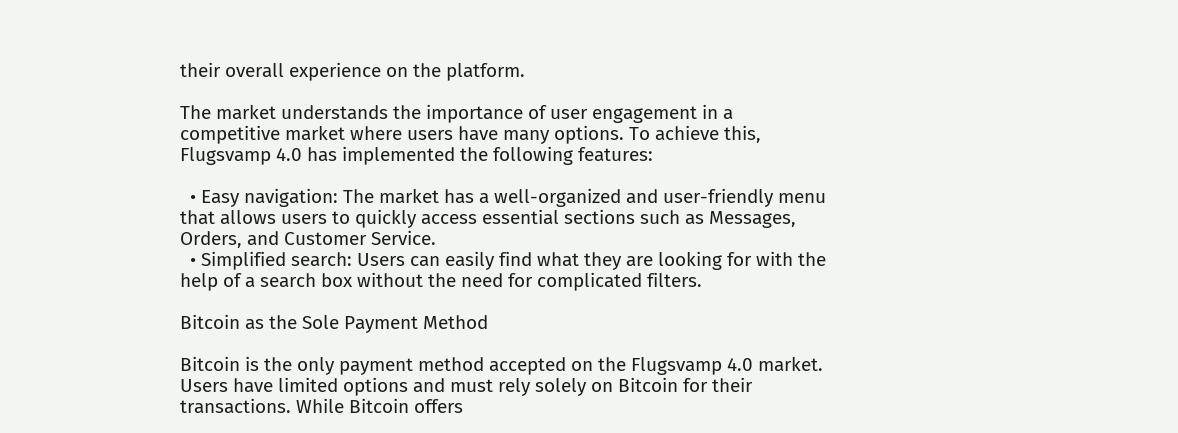their overall experience on the platform.

The market understands the importance of user engagement in a competitive market where users have many options. To achieve this, Flugsvamp 4.0 has implemented the following features:

  • Easy navigation: The market has a well-organized and user-friendly menu that allows users to quickly access essential sections such as Messages, Orders, and Customer Service.
  • Simplified search: Users can easily find what they are looking for with the help of a search box without the need for complicated filters.

Bitcoin as the Sole Payment Method

Bitcoin is the only payment method accepted on the Flugsvamp 4.0 market. Users have limited options and must rely solely on Bitcoin for their transactions. While Bitcoin offers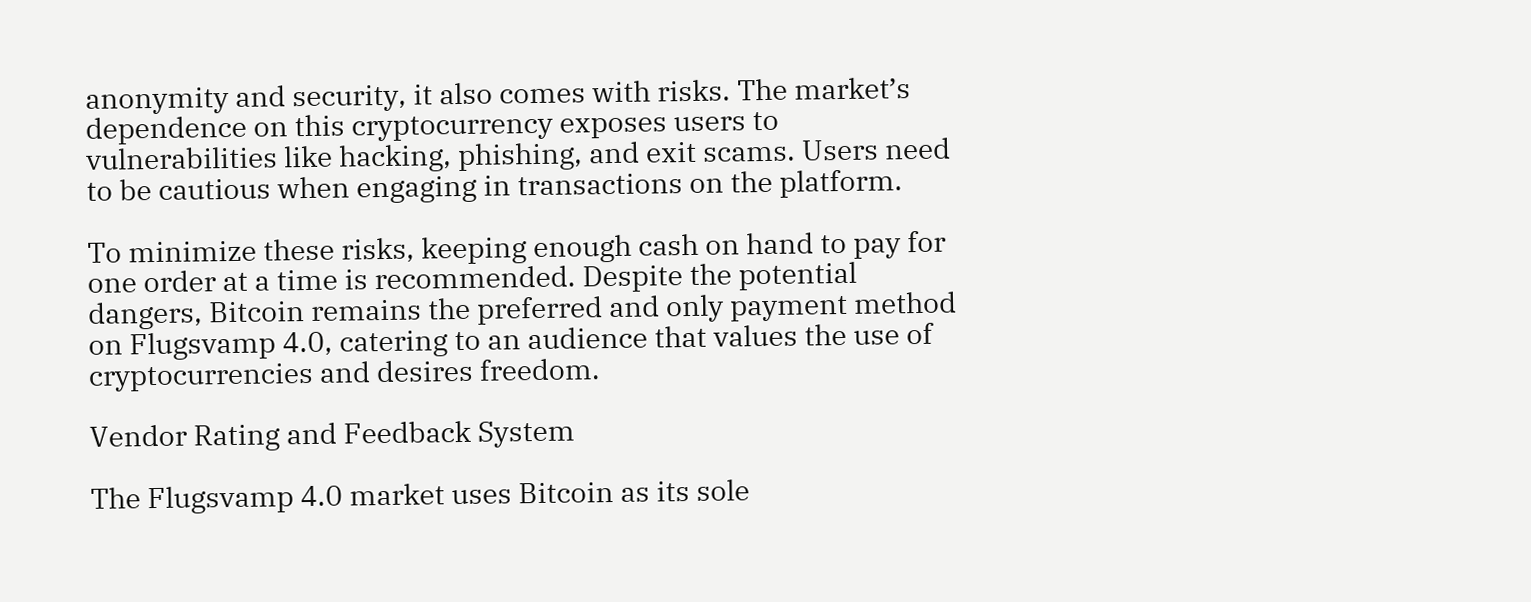anonymity and security, it also comes with risks. The market’s dependence on this cryptocurrency exposes users to vulnerabilities like hacking, phishing, and exit scams. Users need to be cautious when engaging in transactions on the platform.

To minimize these risks, keeping enough cash on hand to pay for one order at a time is recommended. Despite the potential dangers, Bitcoin remains the preferred and only payment method on Flugsvamp 4.0, catering to an audience that values the use of cryptocurrencies and desires freedom.

Vendor Rating and Feedback System

The Flugsvamp 4.0 market uses Bitcoin as its sole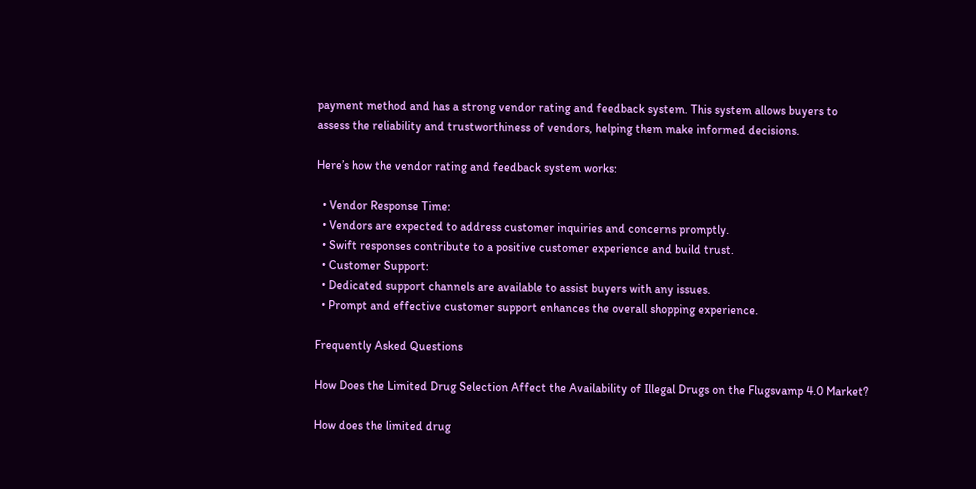payment method and has a strong vendor rating and feedback system. This system allows buyers to assess the reliability and trustworthiness of vendors, helping them make informed decisions.

Here’s how the vendor rating and feedback system works:

  • Vendor Response Time:
  • Vendors are expected to address customer inquiries and concerns promptly.
  • Swift responses contribute to a positive customer experience and build trust.
  • Customer Support:
  • Dedicated support channels are available to assist buyers with any issues.
  • Prompt and effective customer support enhances the overall shopping experience.

Frequently Asked Questions

How Does the Limited Drug Selection Affect the Availability of Illegal Drugs on the Flugsvamp 4.0 Market?

How does the limited drug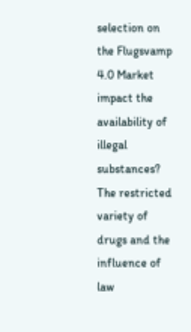selection on the Flugsvamp 4.0 Market impact the availability of illegal substances? The restricted variety of drugs and the influence of law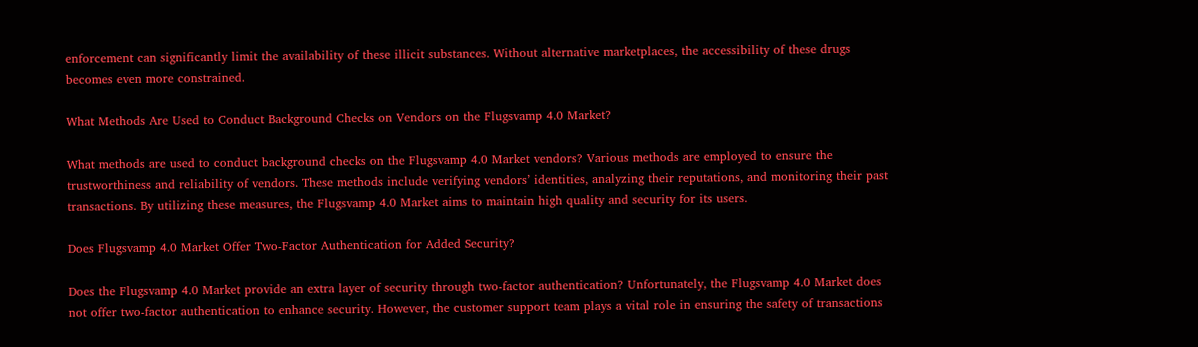enforcement can significantly limit the availability of these illicit substances. Without alternative marketplaces, the accessibility of these drugs becomes even more constrained.

What Methods Are Used to Conduct Background Checks on Vendors on the Flugsvamp 4.0 Market?

What methods are used to conduct background checks on the Flugsvamp 4.0 Market vendors? Various methods are employed to ensure the trustworthiness and reliability of vendors. These methods include verifying vendors’ identities, analyzing their reputations, and monitoring their past transactions. By utilizing these measures, the Flugsvamp 4.0 Market aims to maintain high quality and security for its users.

Does Flugsvamp 4.0 Market Offer Two-Factor Authentication for Added Security?

Does the Flugsvamp 4.0 Market provide an extra layer of security through two-factor authentication? Unfortunately, the Flugsvamp 4.0 Market does not offer two-factor authentication to enhance security. However, the customer support team plays a vital role in ensuring the safety of transactions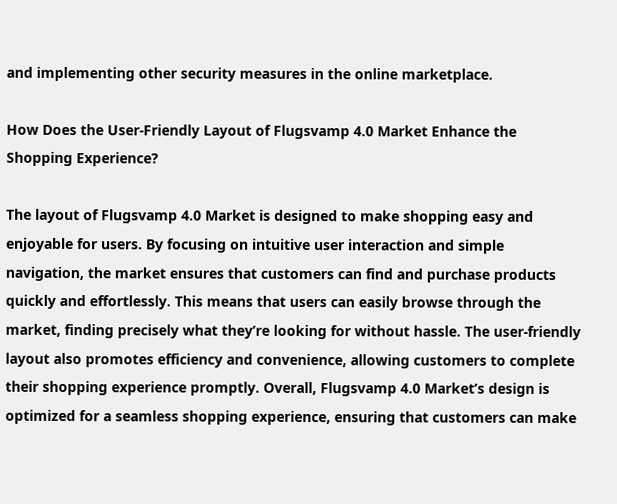and implementing other security measures in the online marketplace.

How Does the User-Friendly Layout of Flugsvamp 4.0 Market Enhance the Shopping Experience?

The layout of Flugsvamp 4.0 Market is designed to make shopping easy and enjoyable for users. By focusing on intuitive user interaction and simple navigation, the market ensures that customers can find and purchase products quickly and effortlessly. This means that users can easily browse through the market, finding precisely what they’re looking for without hassle. The user-friendly layout also promotes efficiency and convenience, allowing customers to complete their shopping experience promptly. Overall, Flugsvamp 4.0 Market’s design is optimized for a seamless shopping experience, ensuring that customers can make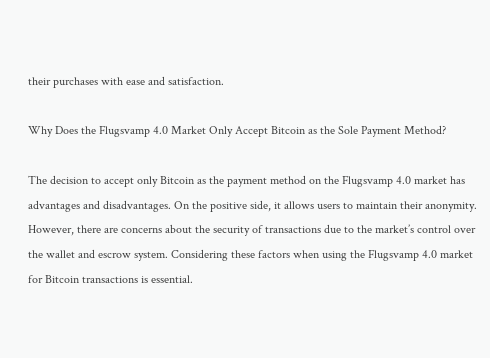their purchases with ease and satisfaction.

Why Does the Flugsvamp 4.0 Market Only Accept Bitcoin as the Sole Payment Method?

The decision to accept only Bitcoin as the payment method on the Flugsvamp 4.0 market has advantages and disadvantages. On the positive side, it allows users to maintain their anonymity. However, there are concerns about the security of transactions due to the market’s control over the wallet and escrow system. Considering these factors when using the Flugsvamp 4.0 market for Bitcoin transactions is essential.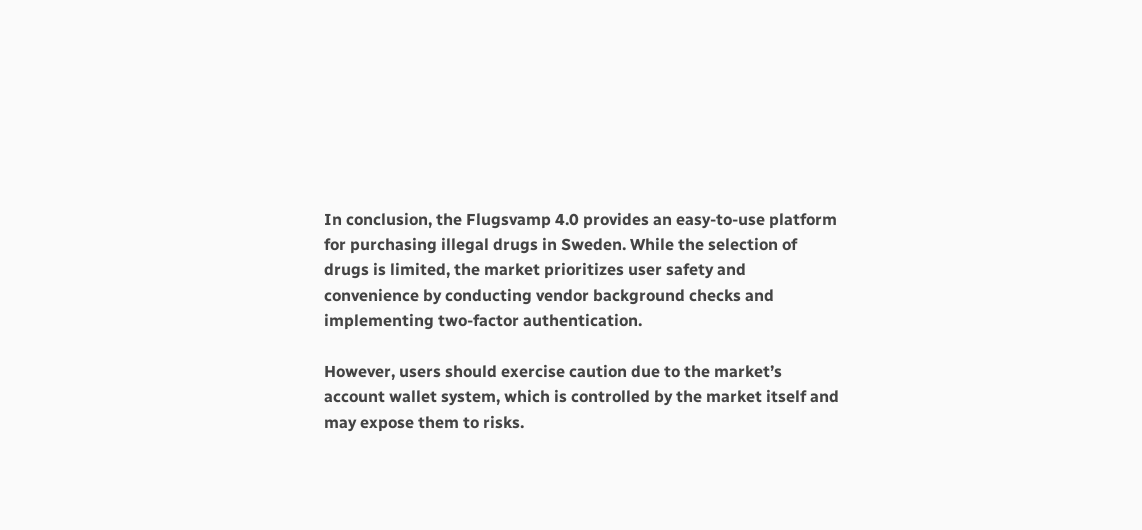In conclusion, the Flugsvamp 4.0 provides an easy-to-use platform for purchasing illegal drugs in Sweden. While the selection of drugs is limited, the market prioritizes user safety and convenience by conducting vendor background checks and implementing two-factor authentication.

However, users should exercise caution due to the market’s account wallet system, which is controlled by the market itself and may expose them to risks.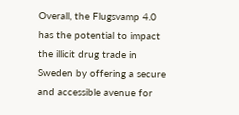Overall, the Flugsvamp 4.0 has the potential to impact the illicit drug trade in Sweden by offering a secure and accessible avenue for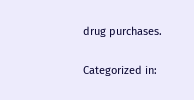drug purchases.

Categorized in: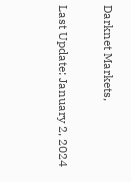Darknet Markets,

Last Update: January 2, 2024